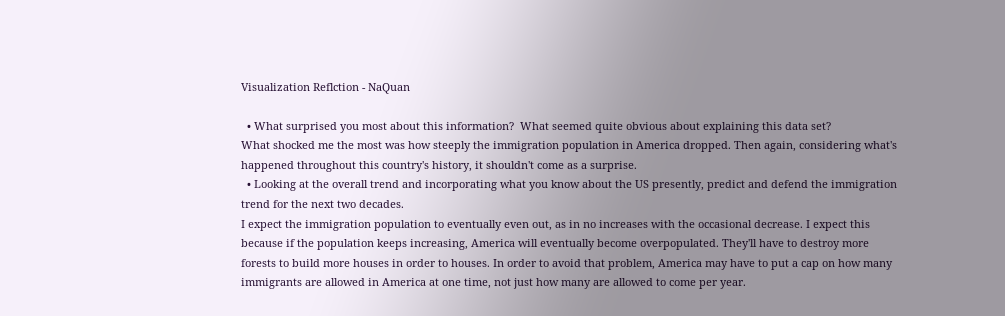Visualization Reflction - NaQuan

  • What surprised you most about this information?  What seemed quite obvious about explaining this data set?
What shocked me the most was how steeply the immigration population in America dropped. Then again, considering what's happened throughout this country's history, it shouldn't come as a surprise.
  • Looking at the overall trend and incorporating what you know about the US presently, predict and defend the immigration trend for the next two decades.
I expect the immigration population to eventually even out, as in no increases with the occasional decrease. I expect this because if the population keeps increasing, America will eventually become overpopulated. They'll have to destroy more forests to build more houses in order to houses. In order to avoid that problem, America may have to put a cap on how many immigrants are allowed in America at one time, not just how many are allowed to come per year.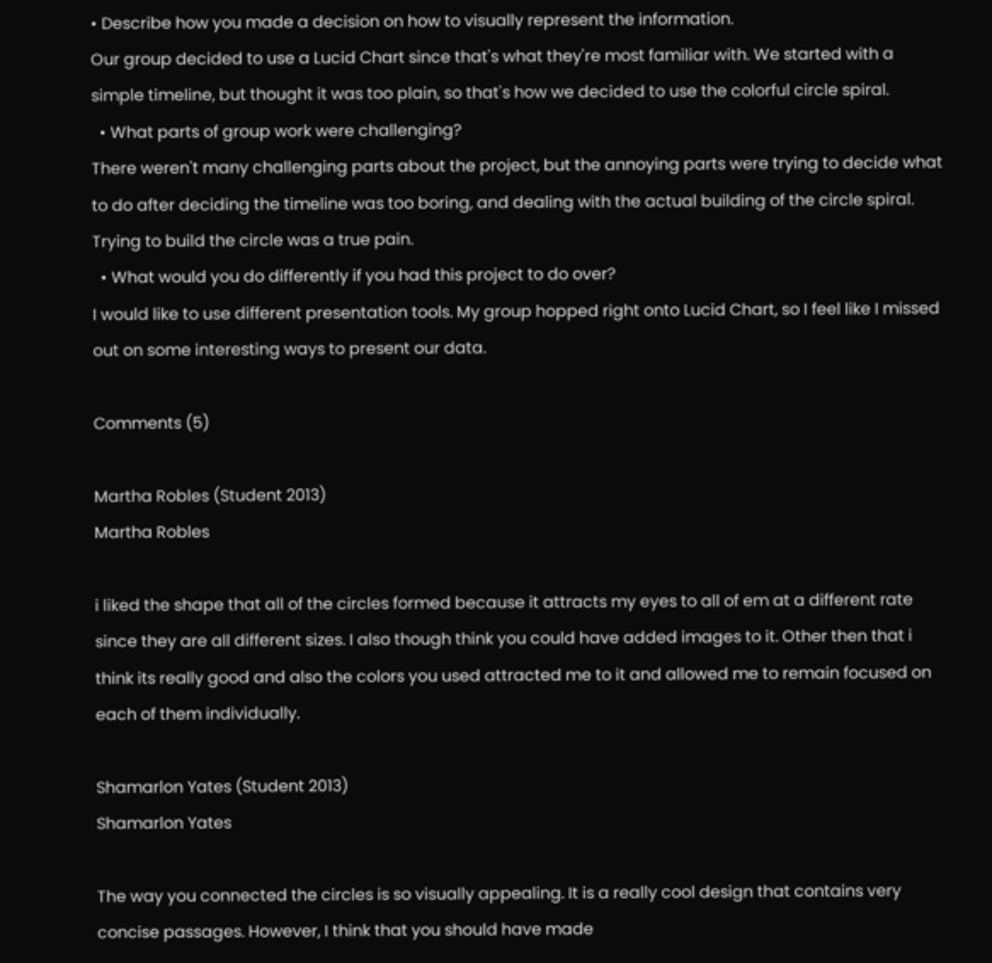• Describe how you made a decision on how to visually represent the information.
Our group decided to use a Lucid Chart since that's what they're most familiar with. We started with a simple timeline, but thought it was too plain, so that's how we decided to use the colorful circle spiral.
  • What parts of group work were challenging?
There weren't many challenging parts about the project, but the annoying parts were trying to decide what to do after deciding the timeline was too boring, and dealing with the actual building of the circle spiral. Trying to build the circle was a true pain.
  • What would you do differently if you had this project to do over?
I would like to use different presentation tools. My group hopped right onto Lucid Chart, so I feel like I missed out on some interesting ways to present our data.

Comments (5)

Martha Robles (Student 2013)
Martha Robles

i liked the shape that all of the circles formed because it attracts my eyes to all of em at a different rate since they are all different sizes. I also though think you could have added images to it. Other then that i think its really good and also the colors you used attracted me to it and allowed me to remain focused on each of them individually.

Shamarlon Yates (Student 2013)
Shamarlon Yates

The way you connected the circles is so visually appealing. It is a really cool design that contains very concise passages. However, I think that you should have made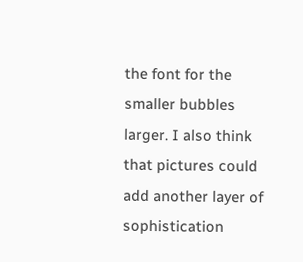the font for the smaller bubbles larger. I also think that pictures could add another layer of sophistication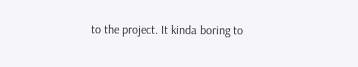to the project. It kinda boring to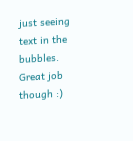just seeing text in the bubbles. Great job though :)